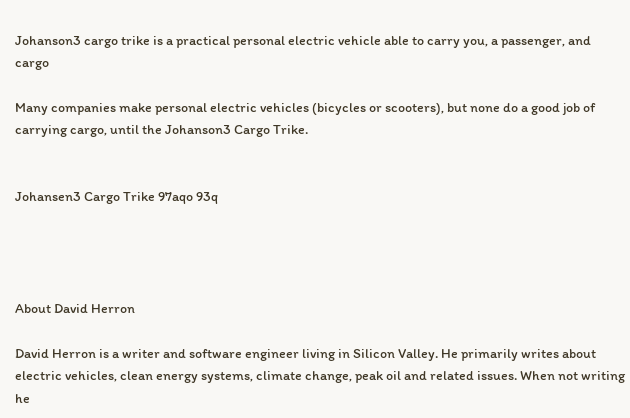Johanson3 cargo trike is a practical personal electric vehicle able to carry you, a passenger, and cargo

Many companies make personal electric vehicles (bicycles or scooters), but none do a good job of carrying cargo, until the Johanson3 Cargo Trike.


Johansen3 Cargo Trike 97aqo 93q




About David Herron

David Herron is a writer and software engineer living in Silicon Valley. He primarily writes about electric vehicles, clean energy systems, climate change, peak oil and related issues. When not writing he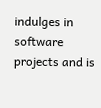indulges in software projects and is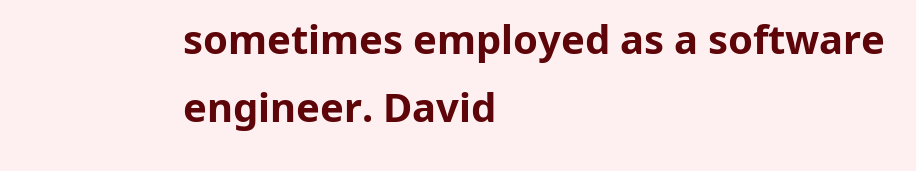sometimes employed as a software engineer. David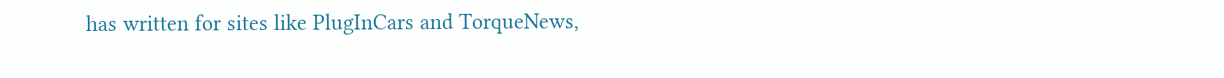has written for sites like PlugInCars and TorqueNews,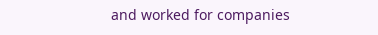and worked for companies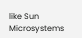like Sun Microsystems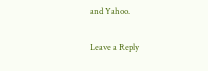and Yahoo.

Leave a Reply